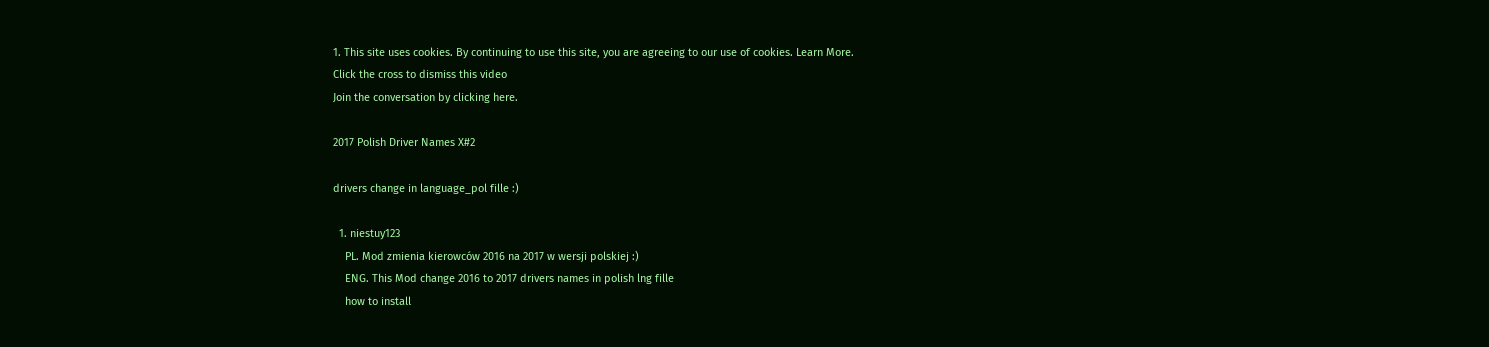1. This site uses cookies. By continuing to use this site, you are agreeing to our use of cookies. Learn More.
Click the cross to dismiss this video
Join the conversation by clicking here.

2017 Polish Driver Names X#2

drivers change in language_pol fille :)

  1. niestuy123
    PL. Mod zmienia kierowców 2016 na 2017 w wersji polskiej :)
    ENG. This Mod change 2016 to 2017 drivers names in polish lng fille
    how to install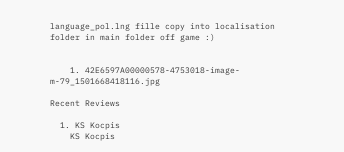language_pol.lng fille copy into localisation folder in main folder off game :)


    1. 42E6597A00000578-4753018-image-m-79_1501668418116.jpg

Recent Reviews

  1. KS Kocpis
    KS Kocpis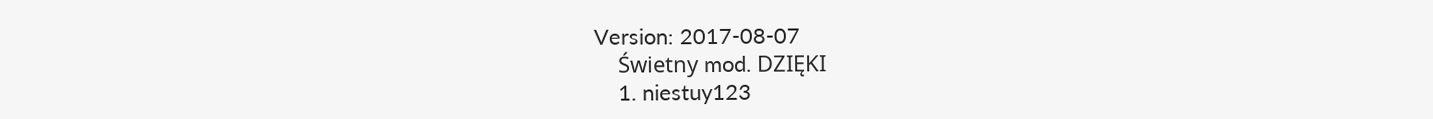Version: 2017-08-07
    Świetny mod. DZIĘKI
    1. niestuy123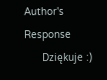Author's Response
      Dziękuje :)